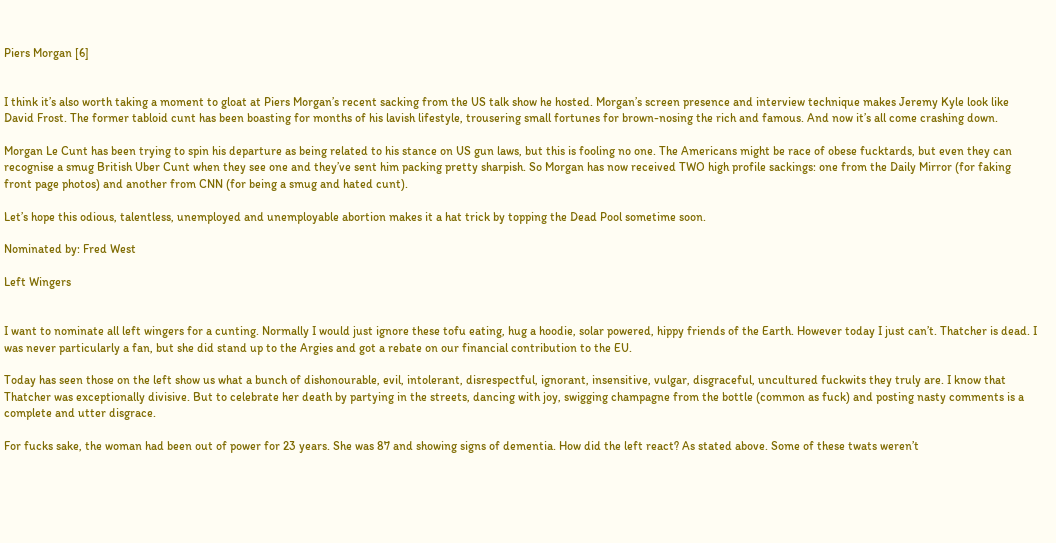Piers Morgan [6]


I think it’s also worth taking a moment to gloat at Piers Morgan’s recent sacking from the US talk show he hosted. Morgan’s screen presence and interview technique makes Jeremy Kyle look like David Frost. The former tabloid cunt has been boasting for months of his lavish lifestyle, trousering small fortunes for brown-nosing the rich and famous. And now it’s all come crashing down.

Morgan Le Cunt has been trying to spin his departure as being related to his stance on US gun laws, but this is fooling no one. The Americans might be race of obese fucktards, but even they can recognise a smug British Uber Cunt when they see one and they’ve sent him packing pretty sharpish. So Morgan has now received TWO high profile sackings: one from the Daily Mirror (for faking front page photos) and another from CNN (for being a smug and hated cunt).

Let’s hope this odious, talentless, unemployed and unemployable abortion makes it a hat trick by topping the Dead Pool sometime soon.

Nominated by: Fred West

Left Wingers


I want to nominate all left wingers for a cunting. Normally I would just ignore these tofu eating, hug a hoodie, solar powered, hippy friends of the Earth. However today I just can’t. Thatcher is dead. I was never particularly a fan, but she did stand up to the Argies and got a rebate on our financial contribution to the EU.

Today has seen those on the left show us what a bunch of dishonourable, evil, intolerant, disrespectful, ignorant, insensitive, vulgar, disgraceful, uncultured fuckwits they truly are. I know that Thatcher was exceptionally divisive. But to celebrate her death by partying in the streets, dancing with joy, swigging champagne from the bottle (common as fuck) and posting nasty comments is a complete and utter disgrace.

For fucks sake, the woman had been out of power for 23 years. She was 87 and showing signs of dementia. How did the left react? As stated above. Some of these twats weren’t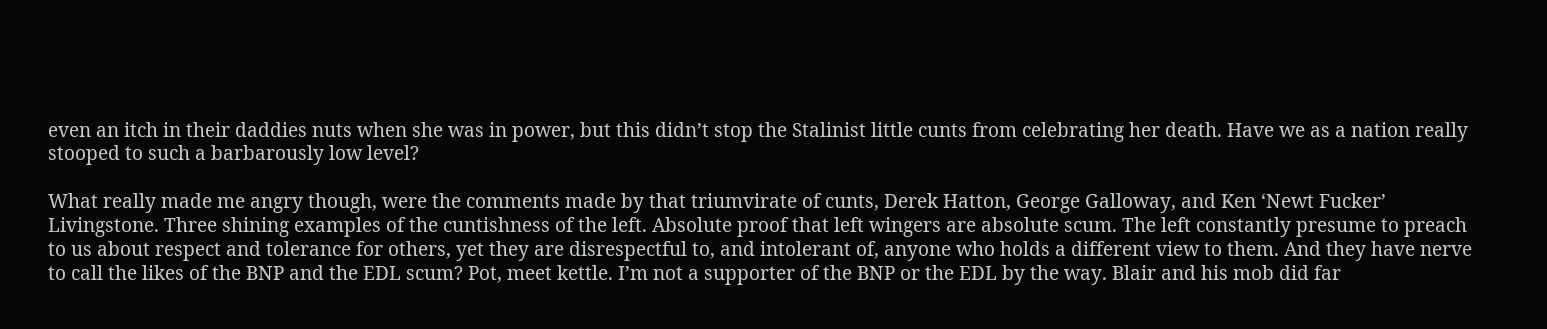even an itch in their daddies nuts when she was in power, but this didn’t stop the Stalinist little cunts from celebrating her death. Have we as a nation really stooped to such a barbarously low level?

What really made me angry though, were the comments made by that triumvirate of cunts, Derek Hatton, George Galloway, and Ken ‘Newt Fucker’ Livingstone. Three shining examples of the cuntishness of the left. Absolute proof that left wingers are absolute scum. The left constantly presume to preach to us about respect and tolerance for others, yet they are disrespectful to, and intolerant of, anyone who holds a different view to them. And they have nerve to call the likes of the BNP and the EDL scum? Pot, meet kettle. I’m not a supporter of the BNP or the EDL by the way. Blair and his mob did far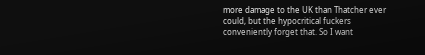more damage to the UK than Thatcher ever could, but the hypocritical fuckers conveniently forget that. So I want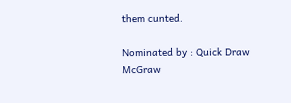them cunted.

Nominated by : Quick Draw McGraw